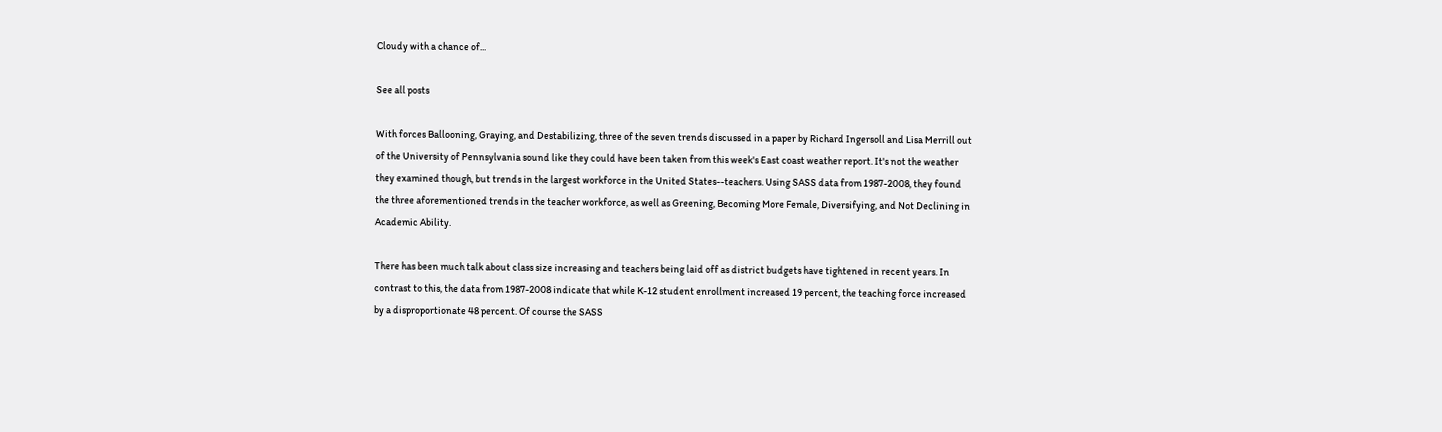Cloudy with a chance of...

See all posts

With forces Ballooning, Graying, and Destabilizing, three of the seven trends discussed in a paper by Richard Ingersoll and Lisa Merrill out of the University of Pennsylvania sound like they could have been taken from this week's East coast weather report. It's not the weather they examined though, but trends in the largest workforce in the United States--teachers. Using SASS data from 1987-2008, they found the three aforementioned trends in the teacher workforce, as well as Greening, Becoming More Female, Diversifying, and Not Declining in Academic Ability.

There has been much talk about class size increasing and teachers being laid off as district budgets have tightened in recent years. In contrast to this, the data from 1987-2008 indicate that while K-12 student enrollment increased 19 percent, the teaching force increased by a disproportionate 48 percent. Of course the SASS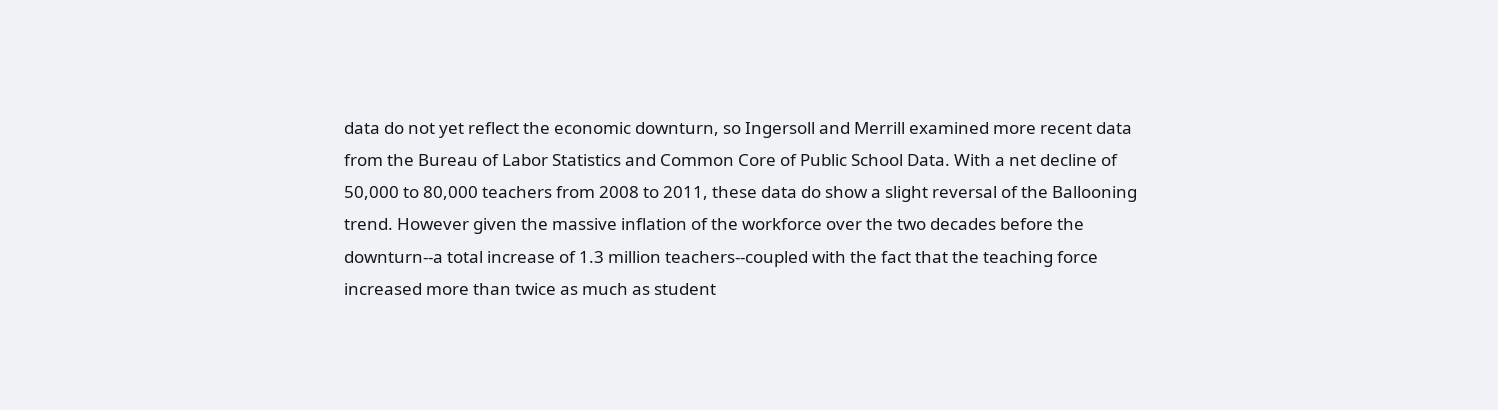data do not yet reflect the economic downturn, so Ingersoll and Merrill examined more recent data from the Bureau of Labor Statistics and Common Core of Public School Data. With a net decline of 50,000 to 80,000 teachers from 2008 to 2011, these data do show a slight reversal of the Ballooning trend. However given the massive inflation of the workforce over the two decades before the downturn--a total increase of 1.3 million teachers--coupled with the fact that the teaching force increased more than twice as much as student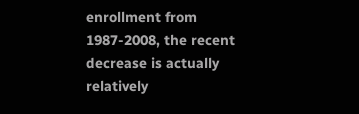enrollment from 1987-2008, the recent decrease is actually relatively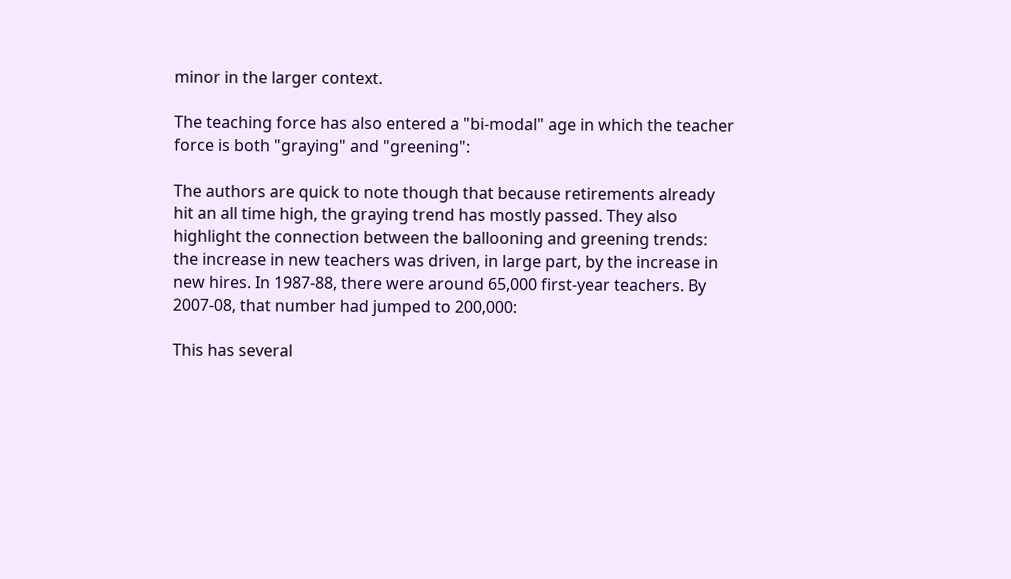minor in the larger context.

The teaching force has also entered a "bi-modal" age in which the teacher force is both "graying" and "greening":

The authors are quick to note though that because retirements already hit an all time high, the graying trend has mostly passed. They also highlight the connection between the ballooning and greening trends: the increase in new teachers was driven, in large part, by the increase in new hires. In 1987-88, there were around 65,000 first-year teachers. By 2007-08, that number had jumped to 200,000:

This has several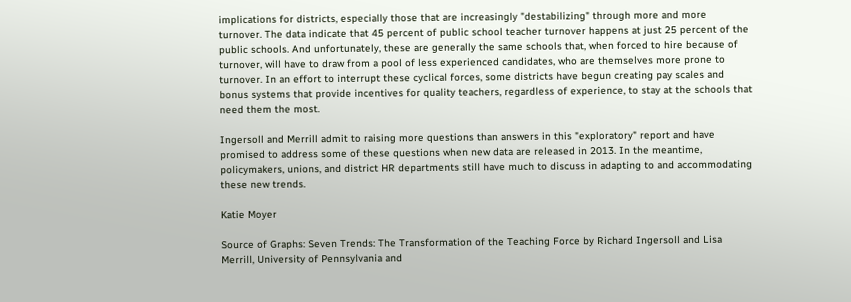implications for districts, especially those that are increasingly "destabilizing" through more and more turnover. The data indicate that 45 percent of public school teacher turnover happens at just 25 percent of the public schools. And unfortunately, these are generally the same schools that, when forced to hire because of turnover, will have to draw from a pool of less experienced candidates, who are themselves more prone to turnover. In an effort to interrupt these cyclical forces, some districts have begun creating pay scales and bonus systems that provide incentives for quality teachers, regardless of experience, to stay at the schools that need them the most.

Ingersoll and Merrill admit to raising more questions than answers in this "exploratory" report and have promised to address some of these questions when new data are released in 2013. In the meantime, policymakers, unions, and district HR departments still have much to discuss in adapting to and accommodating these new trends.

Katie Moyer

Source of Graphs: Seven Trends: The Transformation of the Teaching Force by Richard Ingersoll and Lisa Merrill, University of Pennsylvania and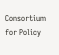Consortium for Policy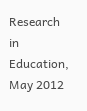Research in Education, May 2012